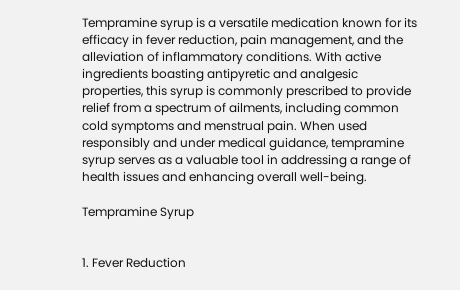Tempramine syrup is a versatile medication known for its efficacy in fever reduction, pain management, and the alleviation of inflammatory conditions. With active ingredients boasting antipyretic and analgesic properties, this syrup is commonly prescribed to provide relief from a spectrum of ailments, including common cold symptoms and menstrual pain. When used responsibly and under medical guidance, tempramine syrup serves as a valuable tool in addressing a range of health issues and enhancing overall well-being.

Tempramine Syrup


1. Fever Reduction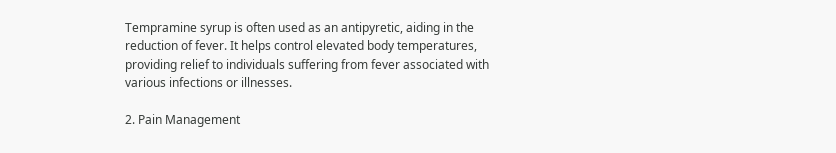Tempramine syrup is often used as an antipyretic, aiding in the reduction of fever. It helps control elevated body temperatures, providing relief to individuals suffering from fever associated with various infections or illnesses.

2. Pain Management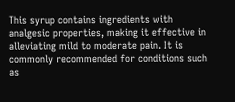This syrup contains ingredients with analgesic properties, making it effective in alleviating mild to moderate pain. It is commonly recommended for conditions such as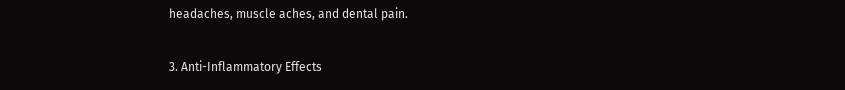headaches, muscle aches, and dental pain.

3. Anti-Inflammatory Effects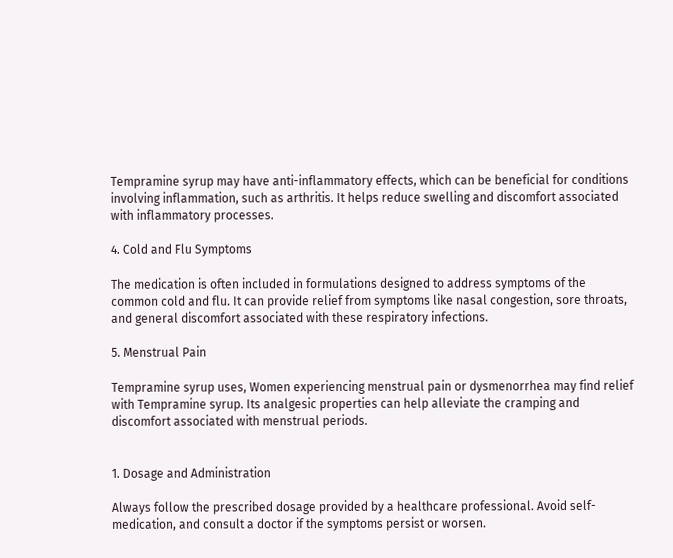Tempramine syrup may have anti-inflammatory effects, which can be beneficial for conditions involving inflammation, such as arthritis. It helps reduce swelling and discomfort associated with inflammatory processes.

4. Cold and Flu Symptoms

The medication is often included in formulations designed to address symptoms of the common cold and flu. It can provide relief from symptoms like nasal congestion, sore throats, and general discomfort associated with these respiratory infections.

5. Menstrual Pain

Tempramine syrup uses, Women experiencing menstrual pain or dysmenorrhea may find relief with Tempramine syrup. Its analgesic properties can help alleviate the cramping and discomfort associated with menstrual periods.


1. Dosage and Administration

Always follow the prescribed dosage provided by a healthcare professional. Avoid self-medication, and consult a doctor if the symptoms persist or worsen.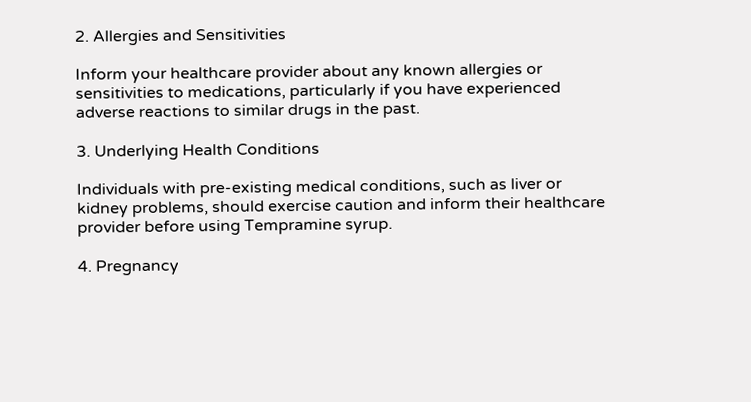2. Allergies and Sensitivities

Inform your healthcare provider about any known allergies or sensitivities to medications, particularly if you have experienced adverse reactions to similar drugs in the past.

3. Underlying Health Conditions

Individuals with pre-existing medical conditions, such as liver or kidney problems, should exercise caution and inform their healthcare provider before using Tempramine syrup.

4. Pregnancy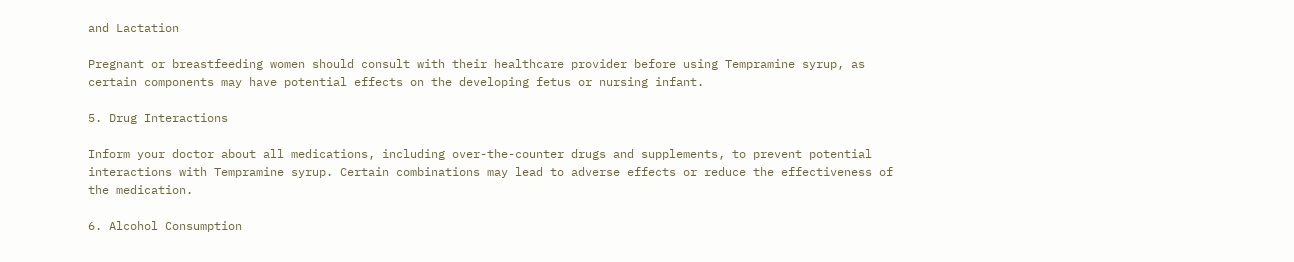and Lactation

Pregnant or breastfeeding women should consult with their healthcare provider before using Tempramine syrup, as certain components may have potential effects on the developing fetus or nursing infant.

5. Drug Interactions

Inform your doctor about all medications, including over-the-counter drugs and supplements, to prevent potential interactions with Tempramine syrup. Certain combinations may lead to adverse effects or reduce the effectiveness of the medication.

6. Alcohol Consumption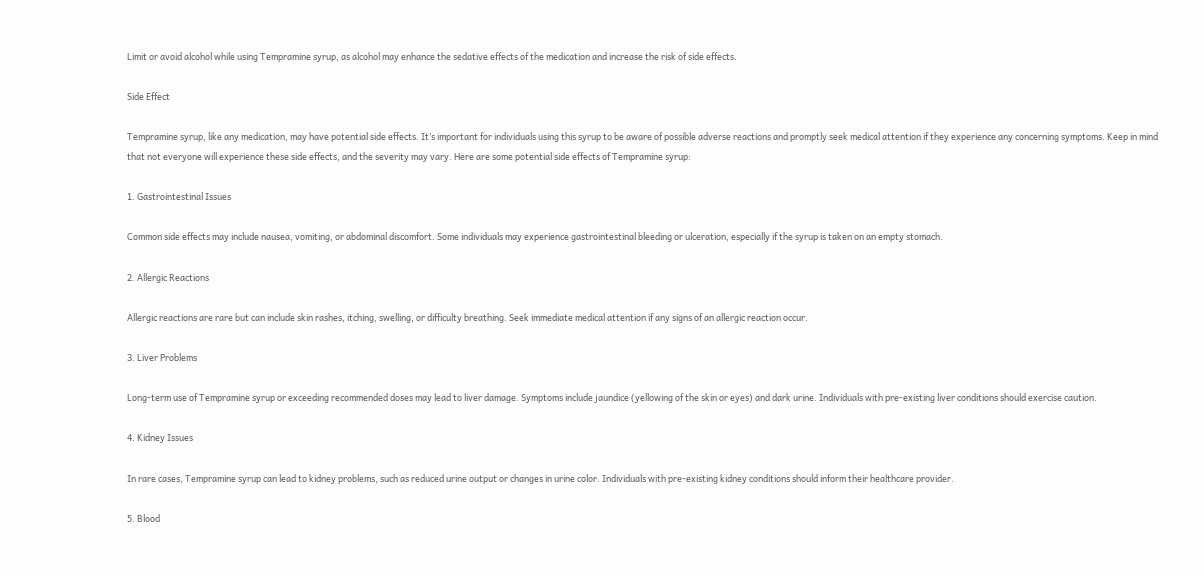Limit or avoid alcohol while using Tempramine syrup, as alcohol may enhance the sedative effects of the medication and increase the risk of side effects.

Side Effect

Tempramine syrup, like any medication, may have potential side effects. It’s important for individuals using this syrup to be aware of possible adverse reactions and promptly seek medical attention if they experience any concerning symptoms. Keep in mind that not everyone will experience these side effects, and the severity may vary. Here are some potential side effects of Tempramine syrup:

1. Gastrointestinal Issues

Common side effects may include nausea, vomiting, or abdominal discomfort. Some individuals may experience gastrointestinal bleeding or ulceration, especially if the syrup is taken on an empty stomach.

2. Allergic Reactions

Allergic reactions are rare but can include skin rashes, itching, swelling, or difficulty breathing. Seek immediate medical attention if any signs of an allergic reaction occur.

3. Liver Problems

Long-term use of Tempramine syrup or exceeding recommended doses may lead to liver damage. Symptoms include jaundice (yellowing of the skin or eyes) and dark urine. Individuals with pre-existing liver conditions should exercise caution.

4. Kidney Issues

In rare cases, Tempramine syrup can lead to kidney problems, such as reduced urine output or changes in urine color. Individuals with pre-existing kidney conditions should inform their healthcare provider.

5. Blood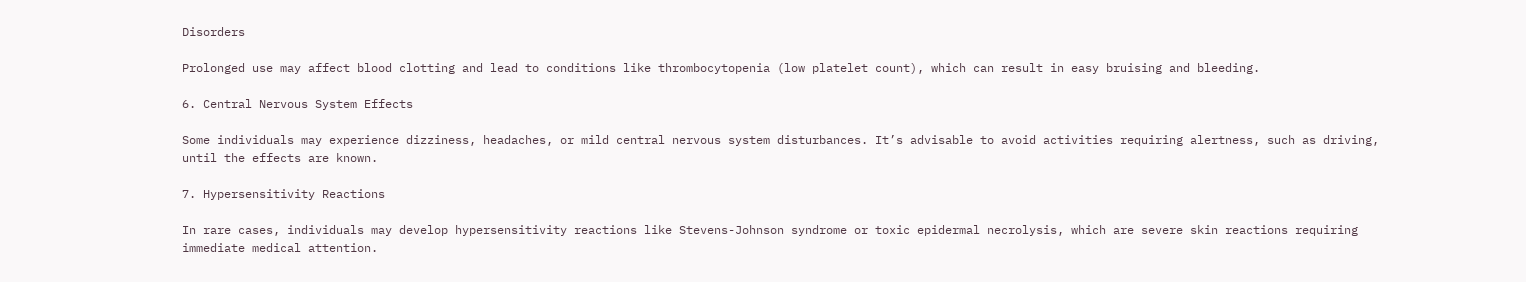Disorders

Prolonged use may affect blood clotting and lead to conditions like thrombocytopenia (low platelet count), which can result in easy bruising and bleeding.

6. Central Nervous System Effects

Some individuals may experience dizziness, headaches, or mild central nervous system disturbances. It’s advisable to avoid activities requiring alertness, such as driving, until the effects are known.

7. Hypersensitivity Reactions

In rare cases, individuals may develop hypersensitivity reactions like Stevens-Johnson syndrome or toxic epidermal necrolysis, which are severe skin reactions requiring immediate medical attention.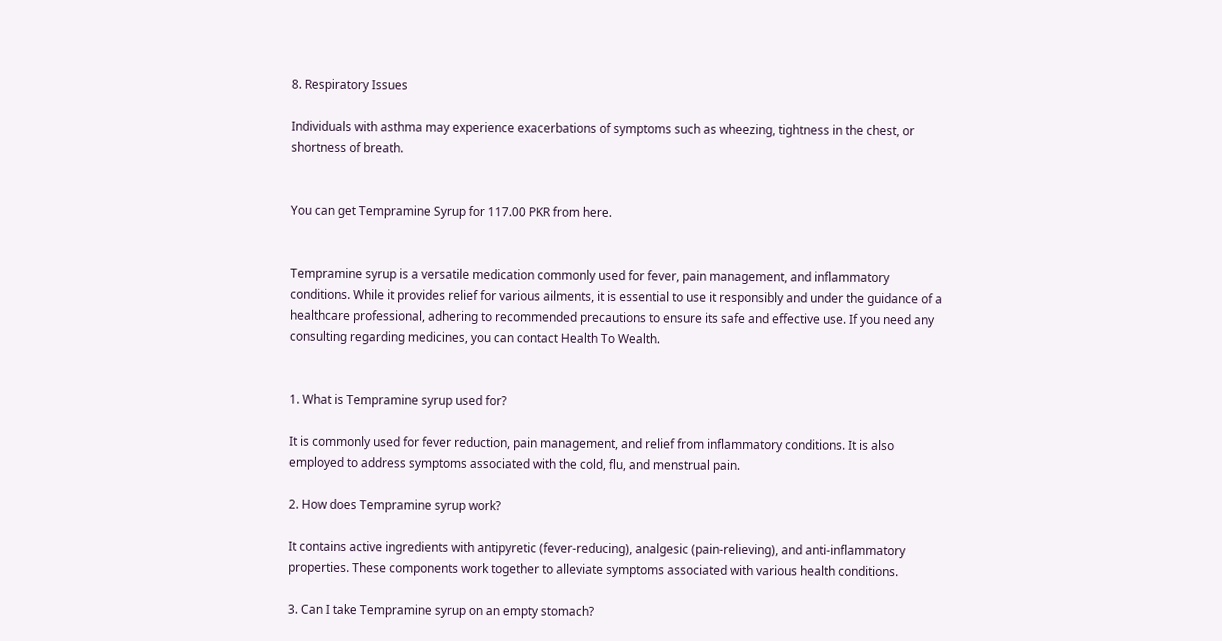8. Respiratory Issues

Individuals with asthma may experience exacerbations of symptoms such as wheezing, tightness in the chest, or shortness of breath.


You can get Tempramine Syrup for 117.00 PKR from here.


Tempramine syrup is a versatile medication commonly used for fever, pain management, and inflammatory conditions. While it provides relief for various ailments, it is essential to use it responsibly and under the guidance of a healthcare professional, adhering to recommended precautions to ensure its safe and effective use. If you need any consulting regarding medicines, you can contact Health To Wealth.


1. What is Tempramine syrup used for?

It is commonly used for fever reduction, pain management, and relief from inflammatory conditions. It is also employed to address symptoms associated with the cold, flu, and menstrual pain.

2. How does Tempramine syrup work?

It contains active ingredients with antipyretic (fever-reducing), analgesic (pain-relieving), and anti-inflammatory properties. These components work together to alleviate symptoms associated with various health conditions.

3. Can I take Tempramine syrup on an empty stomach?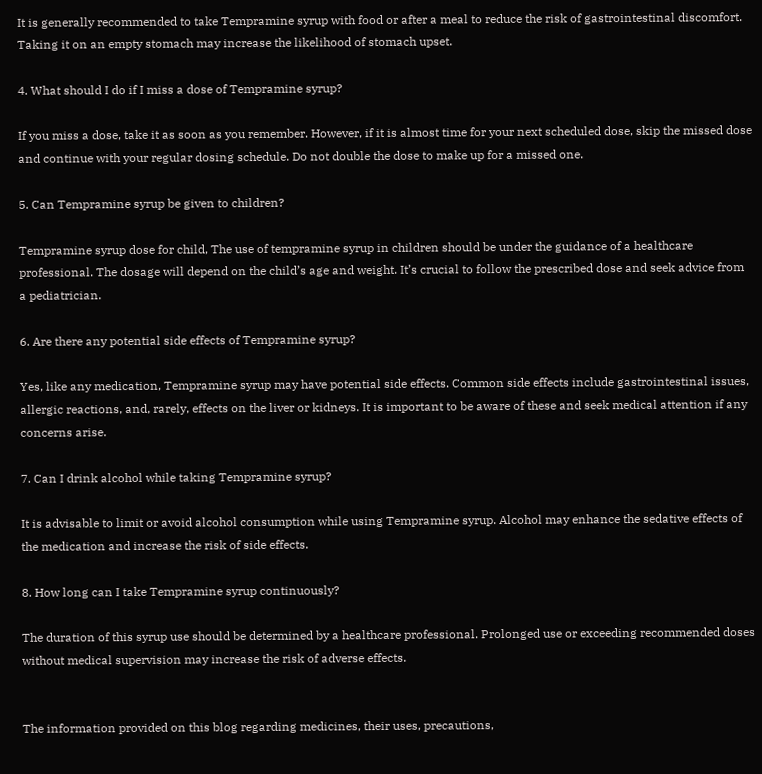It is generally recommended to take Tempramine syrup with food or after a meal to reduce the risk of gastrointestinal discomfort. Taking it on an empty stomach may increase the likelihood of stomach upset.

4. What should I do if I miss a dose of Tempramine syrup?

If you miss a dose, take it as soon as you remember. However, if it is almost time for your next scheduled dose, skip the missed dose and continue with your regular dosing schedule. Do not double the dose to make up for a missed one.

5. Can Tempramine syrup be given to children?

Tempramine syrup dose for child, The use of tempramine syrup in children should be under the guidance of a healthcare professional. The dosage will depend on the child’s age and weight. It’s crucial to follow the prescribed dose and seek advice from a pediatrician.

6. Are there any potential side effects of Tempramine syrup?

Yes, like any medication, Tempramine syrup may have potential side effects. Common side effects include gastrointestinal issues, allergic reactions, and, rarely, effects on the liver or kidneys. It is important to be aware of these and seek medical attention if any concerns arise.

7. Can I drink alcohol while taking Tempramine syrup?

It is advisable to limit or avoid alcohol consumption while using Tempramine syrup. Alcohol may enhance the sedative effects of the medication and increase the risk of side effects.

8. How long can I take Tempramine syrup continuously?

The duration of this syrup use should be determined by a healthcare professional. Prolonged use or exceeding recommended doses without medical supervision may increase the risk of adverse effects.


The information provided on this blog regarding medicines, their uses, precautions,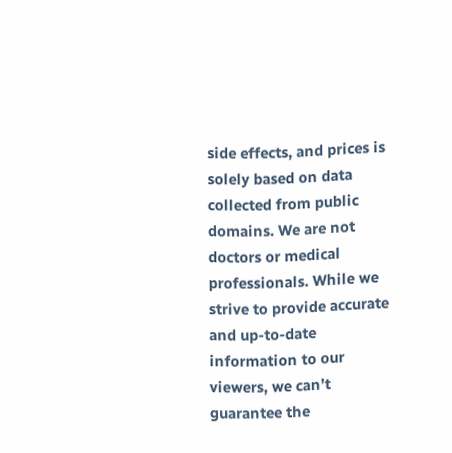side effects, and prices is solely based on data collected from public domains. We are not doctors or medical professionals. While we strive to provide accurate and up-to-date information to our viewers, we can’t guarantee the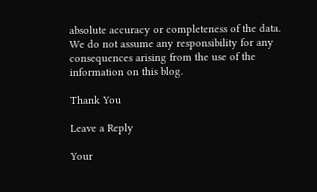absolute accuracy or completeness of the data. We do not assume any responsibility for any consequences arising from the use of the information on this blog.

Thank You

Leave a Reply

Your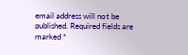email address will not be published. Required fields are marked *